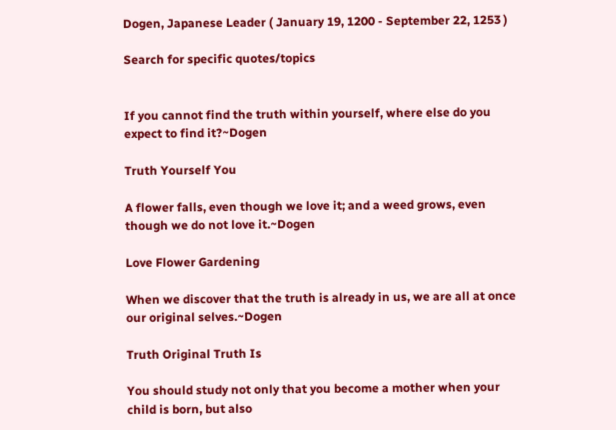Dogen, Japanese Leader ( January 19, 1200 - September 22, 1253 )

Search for specific quotes/topics


If you cannot find the truth within yourself, where else do you expect to find it?~Dogen

Truth Yourself You

A flower falls, even though we love it; and a weed grows, even though we do not love it.~Dogen

Love Flower Gardening

When we discover that the truth is already in us, we are all at once our original selves.~Dogen

Truth Original Truth Is

You should study not only that you become a mother when your child is born, but also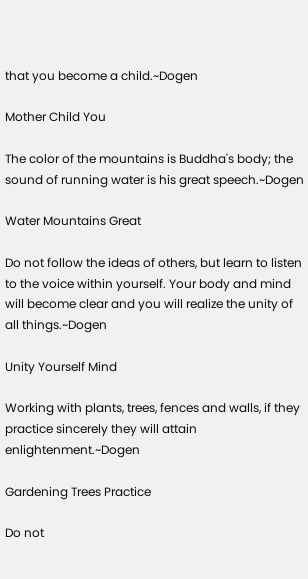that you become a child.~Dogen

Mother Child You

The color of the mountains is Buddha's body; the sound of running water is his great speech.~Dogen

Water Mountains Great

Do not follow the ideas of others, but learn to listen to the voice within yourself. Your body and mind will become clear and you will realize the unity of all things.~Dogen

Unity Yourself Mind

Working with plants, trees, fences and walls, if they practice sincerely they will attain enlightenment.~Dogen

Gardening Trees Practice

Do not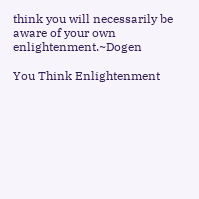think you will necessarily be aware of your own enlightenment.~Dogen

You Think Enlightenment